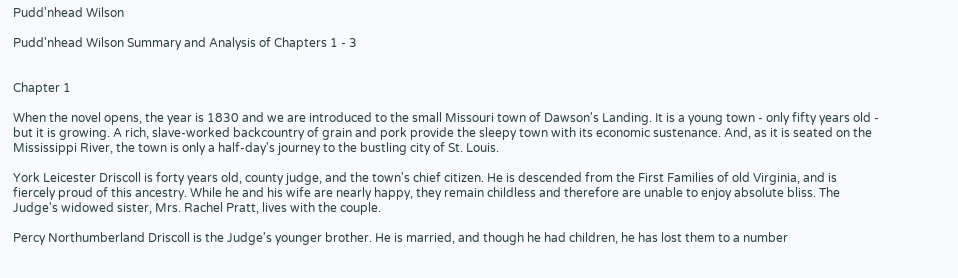Pudd'nhead Wilson

Pudd'nhead Wilson Summary and Analysis of Chapters 1 - 3


Chapter 1

When the novel opens, the year is 1830 and we are introduced to the small Missouri town of Dawson's Landing. It is a young town - only fifty years old - but it is growing. A rich, slave-worked backcountry of grain and pork provide the sleepy town with its economic sustenance. And, as it is seated on the Mississippi River, the town is only a half-day's journey to the bustling city of St. Louis.

York Leicester Driscoll is forty years old, county judge, and the town's chief citizen. He is descended from the First Families of old Virginia, and is fiercely proud of this ancestry. While he and his wife are nearly happy, they remain childless and therefore are unable to enjoy absolute bliss. The Judge's widowed sister, Mrs. Rachel Pratt, lives with the couple.

Percy Northumberland Driscoll is the Judge's younger brother. He is married, and though he had children, he has lost them to a number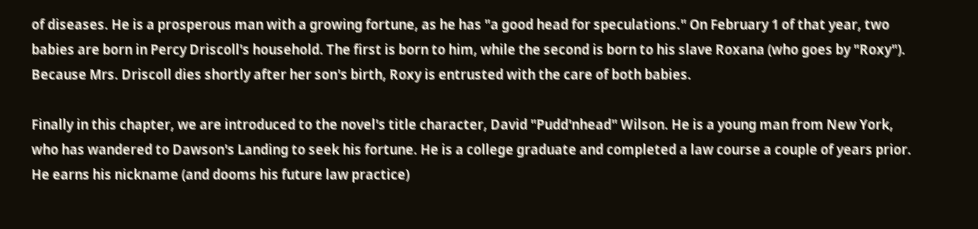of diseases. He is a prosperous man with a growing fortune, as he has "a good head for speculations." On February 1 of that year, two babies are born in Percy Driscoll's household. The first is born to him, while the second is born to his slave Roxana (who goes by "Roxy"). Because Mrs. Driscoll dies shortly after her son's birth, Roxy is entrusted with the care of both babies.

Finally in this chapter, we are introduced to the novel's title character, David "Pudd'nhead" Wilson. He is a young man from New York, who has wandered to Dawson's Landing to seek his fortune. He is a college graduate and completed a law course a couple of years prior. He earns his nickname (and dooms his future law practice)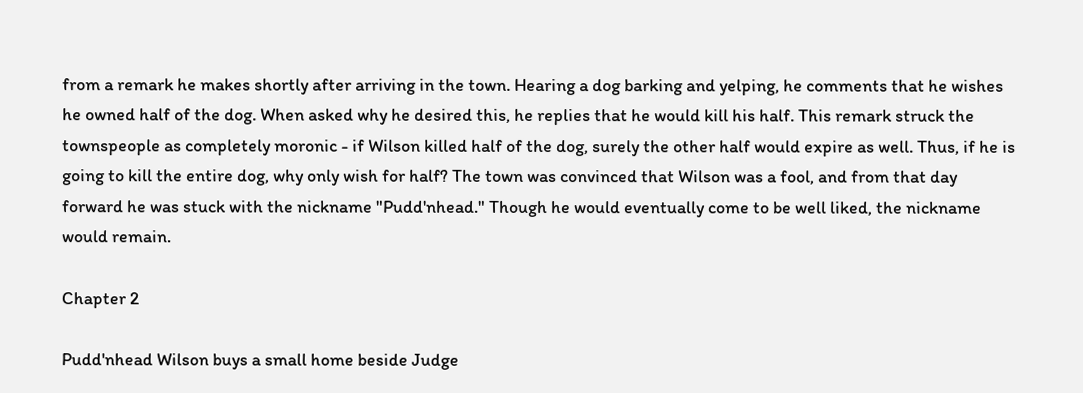from a remark he makes shortly after arriving in the town. Hearing a dog barking and yelping, he comments that he wishes he owned half of the dog. When asked why he desired this, he replies that he would kill his half. This remark struck the townspeople as completely moronic - if Wilson killed half of the dog, surely the other half would expire as well. Thus, if he is going to kill the entire dog, why only wish for half? The town was convinced that Wilson was a fool, and from that day forward he was stuck with the nickname "Pudd'nhead." Though he would eventually come to be well liked, the nickname would remain.

Chapter 2

Pudd'nhead Wilson buys a small home beside Judge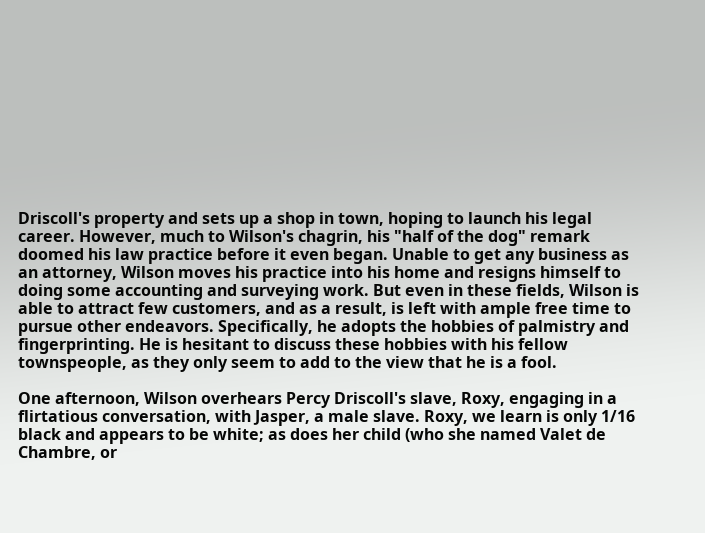Driscoll's property and sets up a shop in town, hoping to launch his legal career. However, much to Wilson's chagrin, his "half of the dog" remark doomed his law practice before it even began. Unable to get any business as an attorney, Wilson moves his practice into his home and resigns himself to doing some accounting and surveying work. But even in these fields, Wilson is able to attract few customers, and as a result, is left with ample free time to pursue other endeavors. Specifically, he adopts the hobbies of palmistry and fingerprinting. He is hesitant to discuss these hobbies with his fellow townspeople, as they only seem to add to the view that he is a fool.

One afternoon, Wilson overhears Percy Driscoll's slave, Roxy, engaging in a flirtatious conversation, with Jasper, a male slave. Roxy, we learn is only 1/16 black and appears to be white; as does her child (who she named Valet de Chambre, or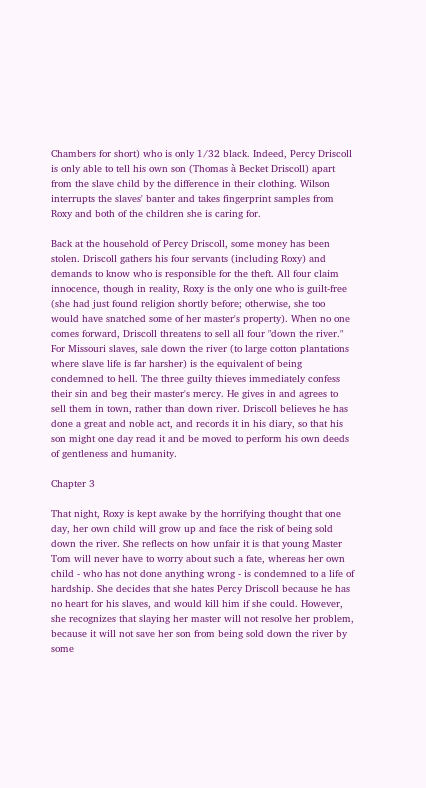Chambers for short) who is only 1/32 black. Indeed, Percy Driscoll is only able to tell his own son (Thomas à Becket Driscoll) apart from the slave child by the difference in their clothing. Wilson interrupts the slaves' banter and takes fingerprint samples from Roxy and both of the children she is caring for.

Back at the household of Percy Driscoll, some money has been stolen. Driscoll gathers his four servants (including Roxy) and demands to know who is responsible for the theft. All four claim innocence, though in reality, Roxy is the only one who is guilt-free (she had just found religion shortly before; otherwise, she too would have snatched some of her master's property). When no one comes forward, Driscoll threatens to sell all four "down the river." For Missouri slaves, sale down the river (to large cotton plantations where slave life is far harsher) is the equivalent of being condemned to hell. The three guilty thieves immediately confess their sin and beg their master's mercy. He gives in and agrees to sell them in town, rather than down river. Driscoll believes he has done a great and noble act, and records it in his diary, so that his son might one day read it and be moved to perform his own deeds of gentleness and humanity.

Chapter 3

That night, Roxy is kept awake by the horrifying thought that one day, her own child will grow up and face the risk of being sold down the river. She reflects on how unfair it is that young Master Tom will never have to worry about such a fate, whereas her own child - who has not done anything wrong - is condemned to a life of hardship. She decides that she hates Percy Driscoll because he has no heart for his slaves, and would kill him if she could. However, she recognizes that slaying her master will not resolve her problem, because it will not save her son from being sold down the river by some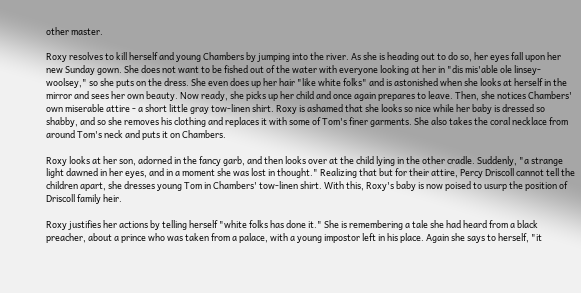other master.

Roxy resolves to kill herself and young Chambers by jumping into the river. As she is heading out to do so, her eyes fall upon her new Sunday gown. She does not want to be fished out of the water with everyone looking at her in "dis mis'able ole linsey-woolsey," so she puts on the dress. She even does up her hair "like white folks" and is astonished when she looks at herself in the mirror and sees her own beauty. Now ready, she picks up her child and once again prepares to leave. Then, she notices Chambers' own miserable attire - a short little gray tow-linen shirt. Roxy is ashamed that she looks so nice while her baby is dressed so shabby, and so she removes his clothing and replaces it with some of Tom's finer garments. She also takes the coral necklace from around Tom's neck and puts it on Chambers.

Roxy looks at her son, adorned in the fancy garb, and then looks over at the child lying in the other cradle. Suddenly, "a strange light dawned in her eyes, and in a moment she was lost in thought." Realizing that but for their attire, Percy Driscoll cannot tell the children apart, she dresses young Tom in Chambers' tow-linen shirt. With this, Roxy's baby is now poised to usurp the position of Driscoll family heir.

Roxy justifies her actions by telling herself "white folks has done it." She is remembering a tale she had heard from a black preacher, about a prince who was taken from a palace, with a young impostor left in his place. Again she says to herself, "it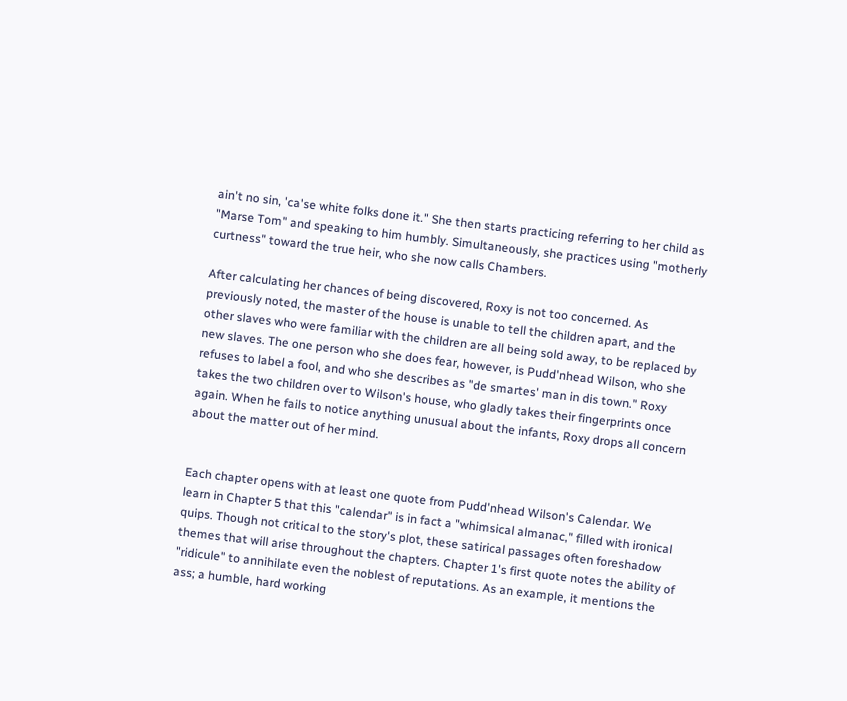ain't no sin, 'ca'se white folks done it." She then starts practicing referring to her child as "Marse Tom" and speaking to him humbly. Simultaneously, she practices using "motherly curtness" toward the true heir, who she now calls Chambers.

After calculating her chances of being discovered, Roxy is not too concerned. As previously noted, the master of the house is unable to tell the children apart, and the other slaves who were familiar with the children are all being sold away, to be replaced by new slaves. The one person who she does fear, however, is Pudd'nhead Wilson, who she refuses to label a fool, and who she describes as "de smartes' man in dis town." Roxy takes the two children over to Wilson's house, who gladly takes their fingerprints once again. When he fails to notice anything unusual about the infants, Roxy drops all concern about the matter out of her mind.


Each chapter opens with at least one quote from Pudd'nhead Wilson's Calendar. We learn in Chapter 5 that this "calendar" is in fact a "whimsical almanac," filled with ironical quips. Though not critical to the story's plot, these satirical passages often foreshadow themes that will arise throughout the chapters. Chapter 1's first quote notes the ability of "ridicule" to annihilate even the noblest of reputations. As an example, it mentions the ass; a humble, hard working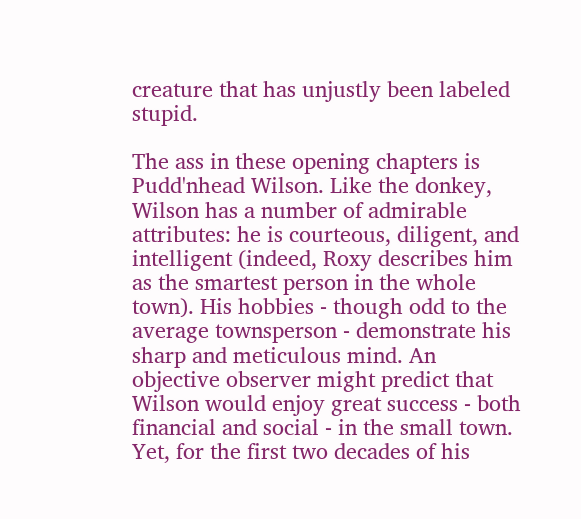creature that has unjustly been labeled stupid.

The ass in these opening chapters is Pudd'nhead Wilson. Like the donkey, Wilson has a number of admirable attributes: he is courteous, diligent, and intelligent (indeed, Roxy describes him as the smartest person in the whole town). His hobbies - though odd to the average townsperson - demonstrate his sharp and meticulous mind. An objective observer might predict that Wilson would enjoy great success - both financial and social - in the small town. Yet, for the first two decades of his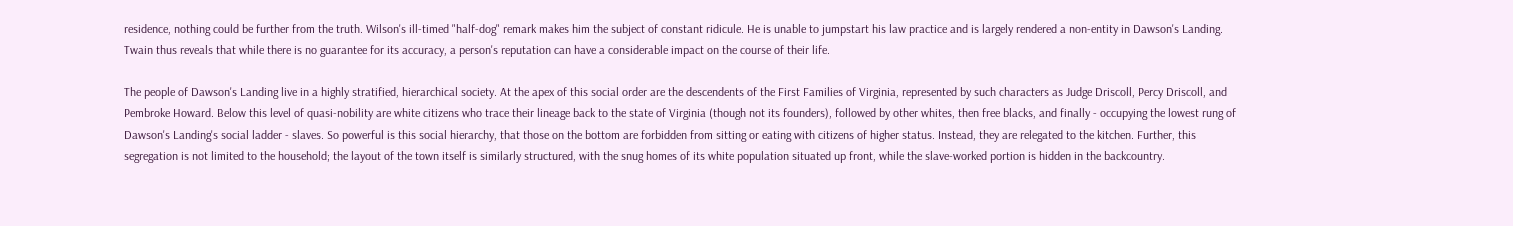residence, nothing could be further from the truth. Wilson's ill-timed "half-dog" remark makes him the subject of constant ridicule. He is unable to jumpstart his law practice and is largely rendered a non-entity in Dawson's Landing. Twain thus reveals that while there is no guarantee for its accuracy, a person's reputation can have a considerable impact on the course of their life.

The people of Dawson's Landing live in a highly stratified, hierarchical society. At the apex of this social order are the descendents of the First Families of Virginia, represented by such characters as Judge Driscoll, Percy Driscoll, and Pembroke Howard. Below this level of quasi-nobility are white citizens who trace their lineage back to the state of Virginia (though not its founders), followed by other whites, then free blacks, and finally - occupying the lowest rung of Dawson's Landing's social ladder - slaves. So powerful is this social hierarchy, that those on the bottom are forbidden from sitting or eating with citizens of higher status. Instead, they are relegated to the kitchen. Further, this segregation is not limited to the household; the layout of the town itself is similarly structured, with the snug homes of its white population situated up front, while the slave-worked portion is hidden in the backcountry.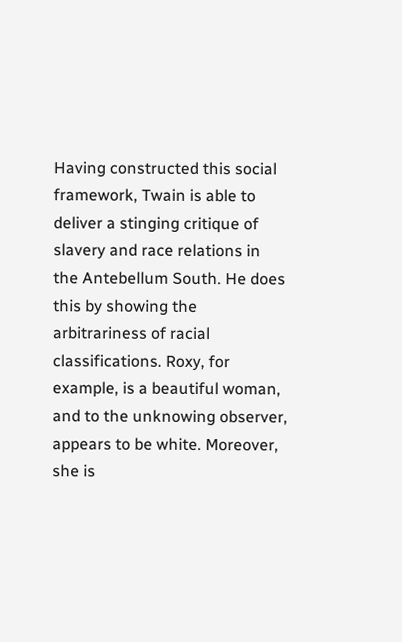Having constructed this social framework, Twain is able to deliver a stinging critique of slavery and race relations in the Antebellum South. He does this by showing the arbitrariness of racial classifications. Roxy, for example, is a beautiful woman, and to the unknowing observer, appears to be white. Moreover, she is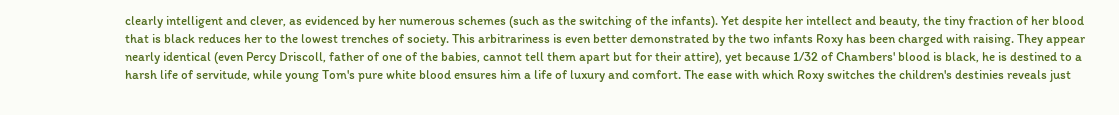clearly intelligent and clever, as evidenced by her numerous schemes (such as the switching of the infants). Yet despite her intellect and beauty, the tiny fraction of her blood that is black reduces her to the lowest trenches of society. This arbitrariness is even better demonstrated by the two infants Roxy has been charged with raising. They appear nearly identical (even Percy Driscoll, father of one of the babies, cannot tell them apart but for their attire), yet because 1/32 of Chambers' blood is black, he is destined to a harsh life of servitude, while young Tom's pure white blood ensures him a life of luxury and comfort. The ease with which Roxy switches the children's destinies reveals just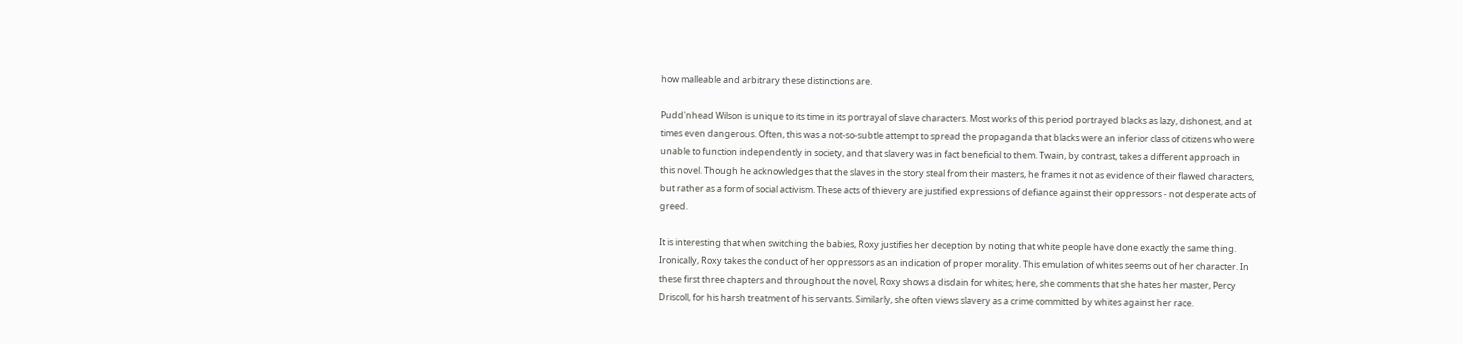how malleable and arbitrary these distinctions are.

Pudd'nhead Wilson is unique to its time in its portrayal of slave characters. Most works of this period portrayed blacks as lazy, dishonest, and at times even dangerous. Often, this was a not-so-subtle attempt to spread the propaganda that blacks were an inferior class of citizens who were unable to function independently in society, and that slavery was in fact beneficial to them. Twain, by contrast, takes a different approach in this novel. Though he acknowledges that the slaves in the story steal from their masters, he frames it not as evidence of their flawed characters, but rather as a form of social activism. These acts of thievery are justified expressions of defiance against their oppressors - not desperate acts of greed.

It is interesting that when switching the babies, Roxy justifies her deception by noting that white people have done exactly the same thing. Ironically, Roxy takes the conduct of her oppressors as an indication of proper morality. This emulation of whites seems out of her character. In these first three chapters and throughout the novel, Roxy shows a disdain for whites; here, she comments that she hates her master, Percy Driscoll, for his harsh treatment of his servants. Similarly, she often views slavery as a crime committed by whites against her race.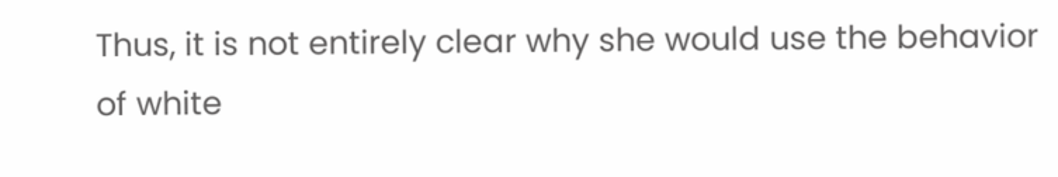Thus, it is not entirely clear why she would use the behavior of white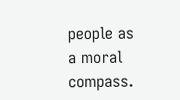people as a moral compass.